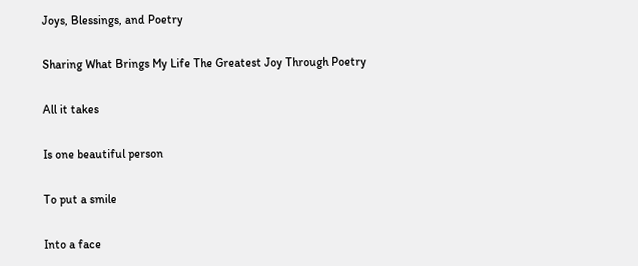Joys, Blessings, and Poetry

Sharing What Brings My Life The Greatest Joy Through Poetry

All it takes

Is one beautiful person

To put a smile

Into a face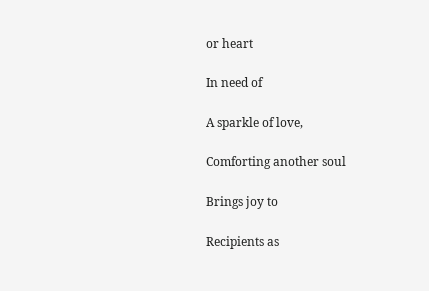or heart

In need of

A sparkle of love,

Comforting another soul

Brings joy to

Recipients as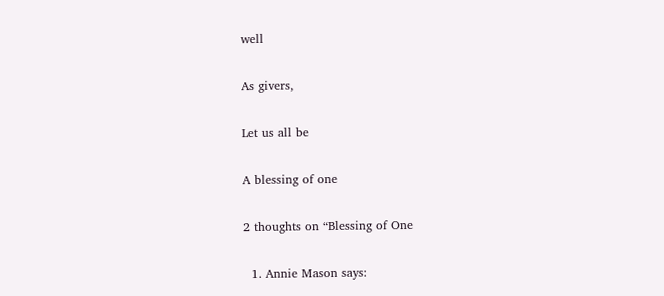well

As givers,

Let us all be

A blessing of one

2 thoughts on “Blessing of One

  1. Annie Mason says: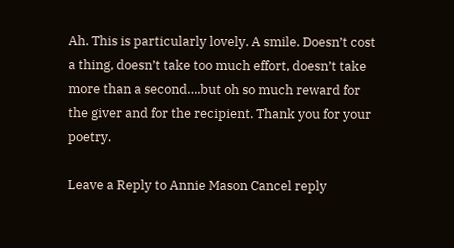Ah. This is particularly lovely. A smile. Doesn’t cost a thing, doesn’t take too much effort, doesn’t take more than a second….but oh so much reward for the giver and for the recipient. Thank you for your poetry.

Leave a Reply to Annie Mason Cancel reply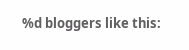%d bloggers like this: